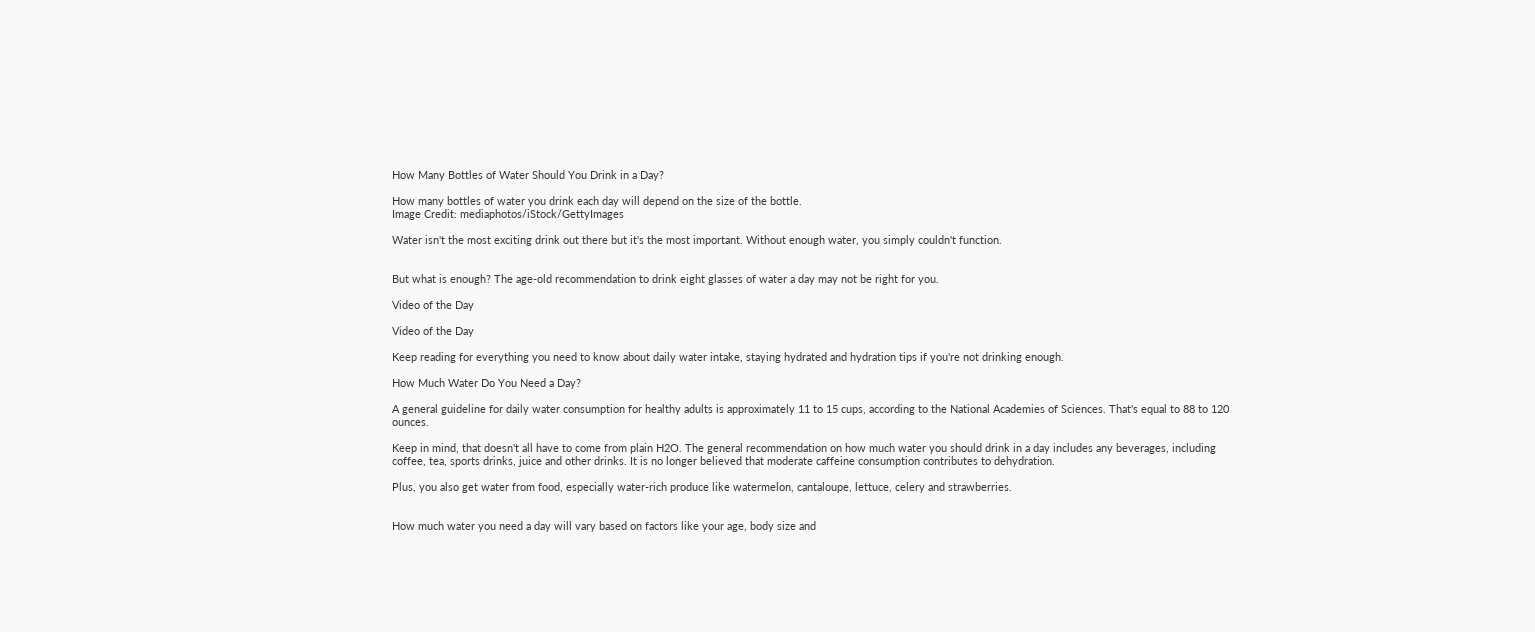How Many Bottles of Water Should You Drink in a Day?

How many bottles of water you drink each day will depend on the size of the bottle.
Image Credit: mediaphotos/iStock/GettyImages

Water isn't the most exciting drink out there but it's the most important. Without enough water, you simply couldn't function.


But what is enough? The age-old recommendation to drink eight glasses of water a day may not be right for you.

Video of the Day

Video of the Day

Keep reading for everything you need to know about daily water intake, staying hydrated and hydration tips if you're not drinking enough.

How Much Water Do You Need a Day?

A general guideline for daily water consumption for healthy adults is approximately 11 to 15 cups, according to the National Academies of Sciences. That's equal to 88 to 120 ounces.

Keep in mind, that doesn't all have to come from plain H2O. The general recommendation on how much water you should drink in a day includes any beverages, including coffee, tea, sports drinks, juice and other drinks. It is no longer believed that moderate caffeine consumption contributes to dehydration.

Plus, you also get water from food, especially water-rich produce like watermelon, cantaloupe, lettuce, celery and strawberries.


How much water you need a day will vary based on factors like your age, body size and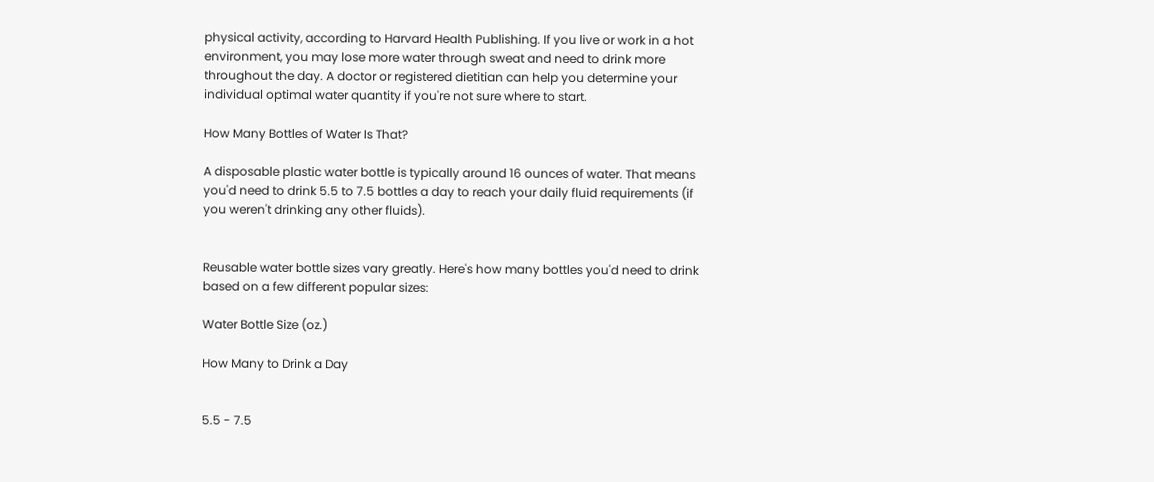physical activity, according to Harvard Health Publishing. If you live or work in a hot environment, you may lose more water through sweat and need to drink more throughout the day. A doctor or registered dietitian can help you determine your individual optimal water quantity if you're not sure where to start.

How Many Bottles of Water Is That?

A disposable plastic water bottle is typically around 16 ounces of water. That means you'd need to drink 5.5 to 7.5 bottles a day to reach your daily fluid requirements (if you weren't drinking any other fluids).


Reusable water bottle sizes vary greatly. Here's how many bottles you'd need to drink based on a few different popular sizes:

Water Bottle Size (oz.)

How Many to Drink a Day


5.5 - 7.5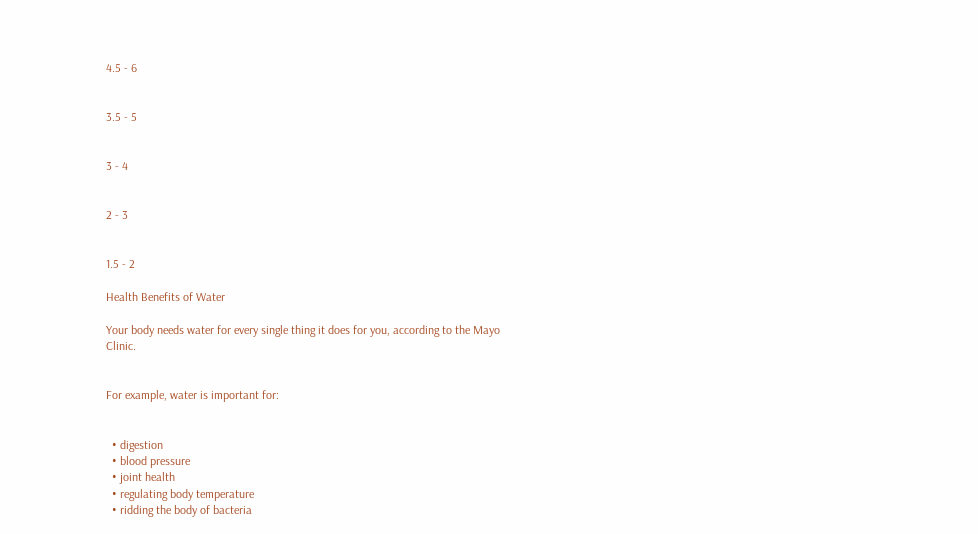4.5 - 6


3.5 - 5


3 - 4


2 - 3


1.5 - 2

Health Benefits of Water

Your body needs water for every single thing it does for you, according to the Mayo Clinic.


For example, water is important for:


  • digestion
  • blood pressure
  • joint health
  • regulating body temperature
  • ridding the body of bacteria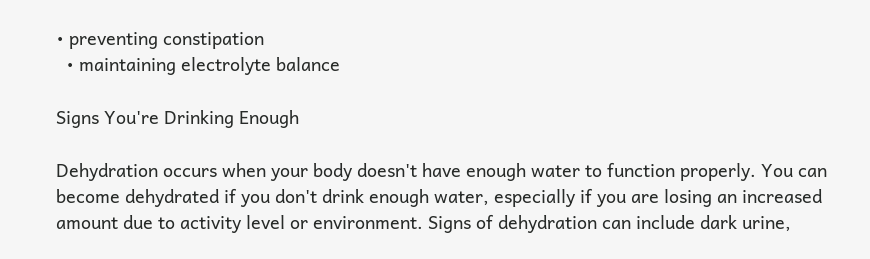• preventing constipation
  • maintaining electrolyte balance

Signs You're Drinking Enough

Dehydration occurs when your body doesn't have enough water to function properly. You can become dehydrated if you don't drink enough water, especially if you are losing an increased amount due to activity level or environment. Signs of dehydration can include dark urine,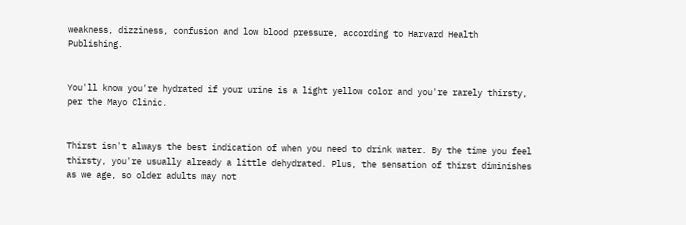weakness, dizziness, confusion and low blood pressure, according to Harvard Health Publishing.


You'll know you're hydrated if your urine is a light yellow color and you're rarely thirsty, per the Mayo Clinic.


Thirst isn't always the best indication of when you need to drink water. By the time you feel thirsty, you're usually already a little dehydrated. Plus, the sensation of thirst diminishes as we age, so older adults may not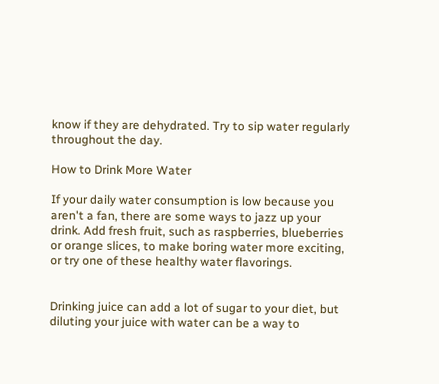know if they are dehydrated. Try to sip water regularly throughout the day.

How to Drink More Water

If your daily water consumption is low because you aren't a fan, there are some ways to jazz up your drink. Add fresh fruit, such as raspberries, blueberries or orange slices, to make boring water more exciting, or try one of these healthy water flavorings.


Drinking juice can add a lot of sugar to your diet, but diluting your juice with water can be a way to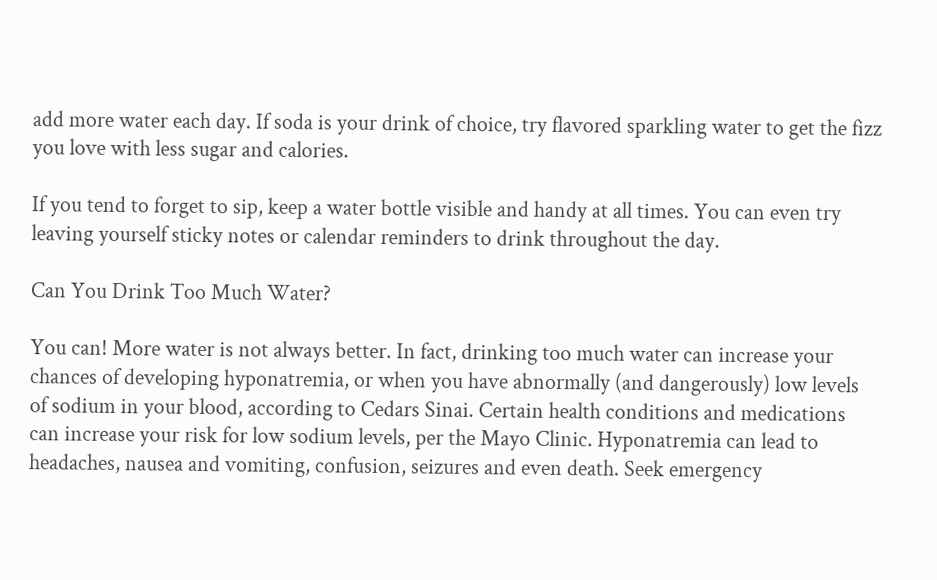add more water each day. If soda is your drink of choice, try flavored sparkling water to get the fizz you love with less sugar and calories.

If you tend to forget to sip, keep a water bottle visible and handy at all times. You can even try leaving yourself sticky notes or calendar reminders to drink throughout the day.

Can You Drink Too Much Water?

You can! More water is not always better. In fact, drinking too much water can increase your chances of developing hyponatremia, or when you have abnormally (and dangerously) low levels of sodium in your blood, according to Cedars Sinai. Certain health conditions and medications can increase your risk for low sodium levels, per the Mayo Clinic. Hyponatremia can lead to headaches, nausea and vomiting, confusion, seizures and even death. Seek emergency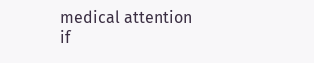medical attention if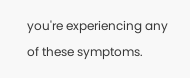you're experiencing any of these symptoms.